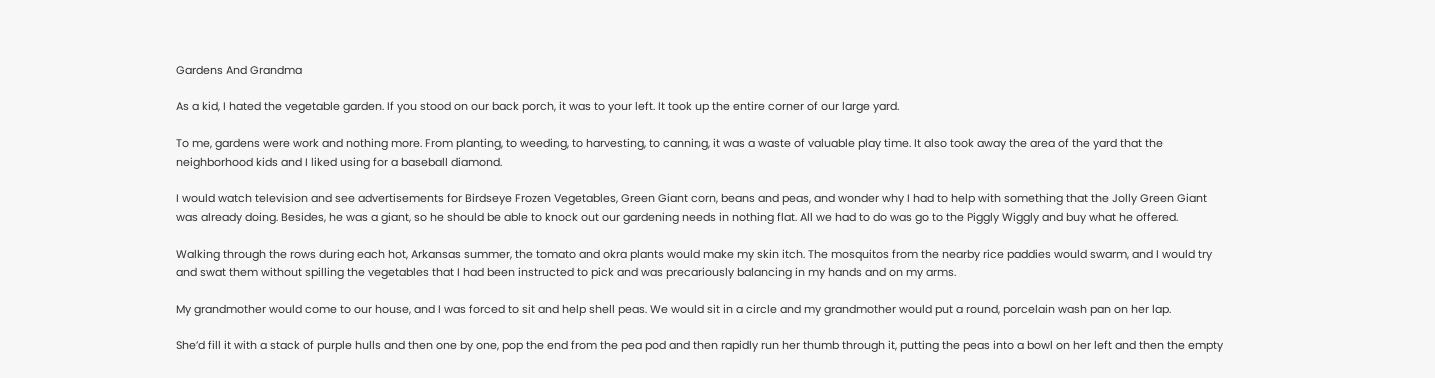Gardens And Grandma

As a kid, I hated the vegetable garden. If you stood on our back porch, it was to your left. It took up the entire corner of our large yard.

To me, gardens were work and nothing more. From planting, to weeding, to harvesting, to canning, it was a waste of valuable play time. It also took away the area of the yard that the neighborhood kids and I liked using for a baseball diamond.

I would watch television and see advertisements for Birdseye Frozen Vegetables, Green Giant corn, beans and peas, and wonder why I had to help with something that the Jolly Green Giant was already doing. Besides, he was a giant, so he should be able to knock out our gardening needs in nothing flat. All we had to do was go to the Piggly Wiggly and buy what he offered.

Walking through the rows during each hot, Arkansas summer, the tomato and okra plants would make my skin itch. The mosquitos from the nearby rice paddies would swarm, and I would try and swat them without spilling the vegetables that I had been instructed to pick and was precariously balancing in my hands and on my arms.

My grandmother would come to our house, and I was forced to sit and help shell peas. We would sit in a circle and my grandmother would put a round, porcelain wash pan on her lap.

She’d fill it with a stack of purple hulls and then one by one, pop the end from the pea pod and then rapidly run her thumb through it, putting the peas into a bowl on her left and then the empty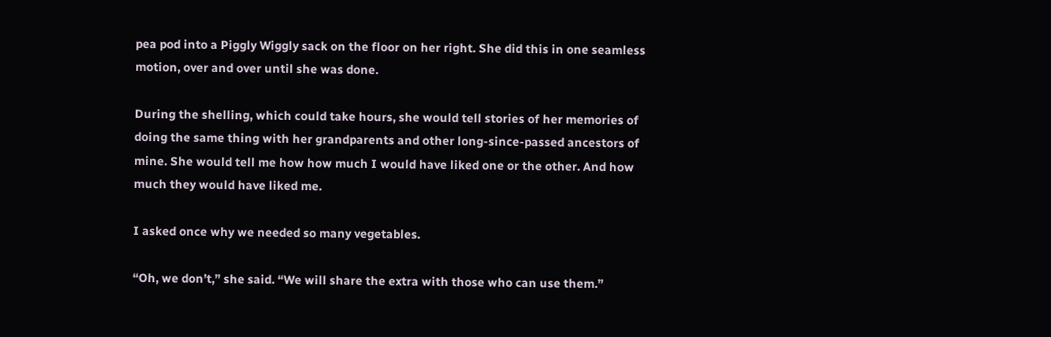pea pod into a Piggly Wiggly sack on the floor on her right. She did this in one seamless motion, over and over until she was done.

During the shelling, which could take hours, she would tell stories of her memories of doing the same thing with her grandparents and other long-since-passed ancestors of mine. She would tell me how how much I would have liked one or the other. And how much they would have liked me.

I asked once why we needed so many vegetables.

“Oh, we don’t,” she said. “We will share the extra with those who can use them.”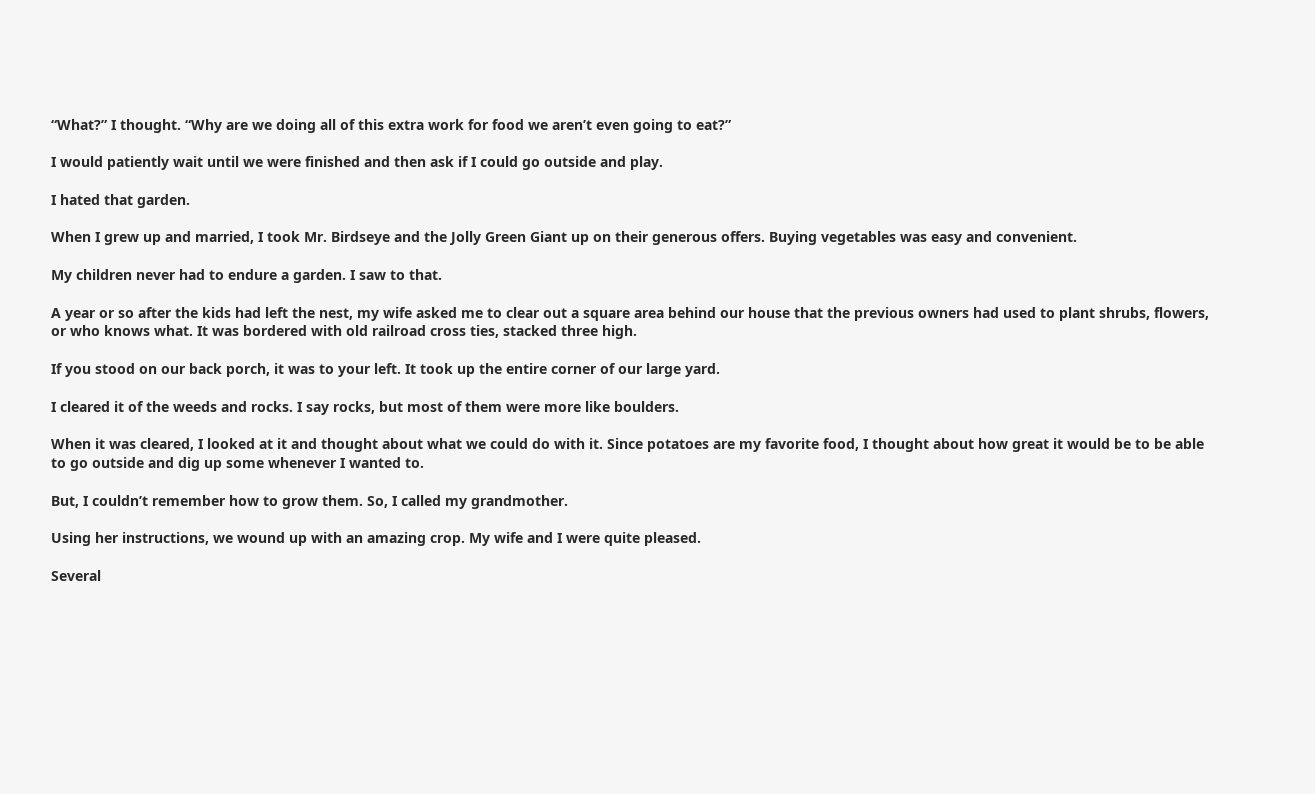“What?” I thought. “Why are we doing all of this extra work for food we aren’t even going to eat?”

I would patiently wait until we were finished and then ask if I could go outside and play.

I hated that garden.

When I grew up and married, I took Mr. Birdseye and the Jolly Green Giant up on their generous offers. Buying vegetables was easy and convenient.

My children never had to endure a garden. I saw to that.

A year or so after the kids had left the nest, my wife asked me to clear out a square area behind our house that the previous owners had used to plant shrubs, flowers, or who knows what. It was bordered with old railroad cross ties, stacked three high.

If you stood on our back porch, it was to your left. It took up the entire corner of our large yard.

I cleared it of the weeds and rocks. I say rocks, but most of them were more like boulders.

When it was cleared, I looked at it and thought about what we could do with it. Since potatoes are my favorite food, I thought about how great it would be to be able to go outside and dig up some whenever I wanted to.

But, I couldn’t remember how to grow them. So, I called my grandmother.

Using her instructions, we wound up with an amazing crop. My wife and I were quite pleased.

Several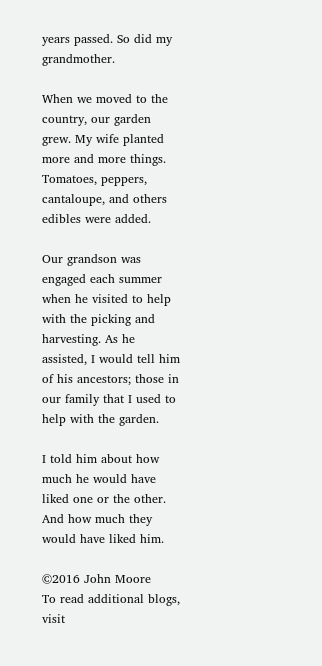years passed. So did my grandmother.

When we moved to the country, our garden grew. My wife planted more and more things. Tomatoes, peppers, cantaloupe, and others edibles were added.

Our grandson was engaged each summer when he visited to help with the picking and harvesting. As he assisted, I would tell him of his ancestors; those in our family that I used to help with the garden.

I told him about how much he would have liked one or the other. And how much they would have liked him.

©2016 John Moore
To read additional blogs, visit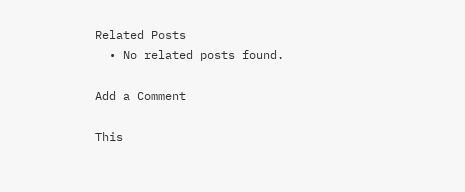Related Posts
  • No related posts found.

Add a Comment

This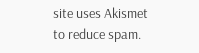site uses Akismet to reduce spam.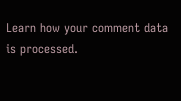Learn how your comment data is processed.